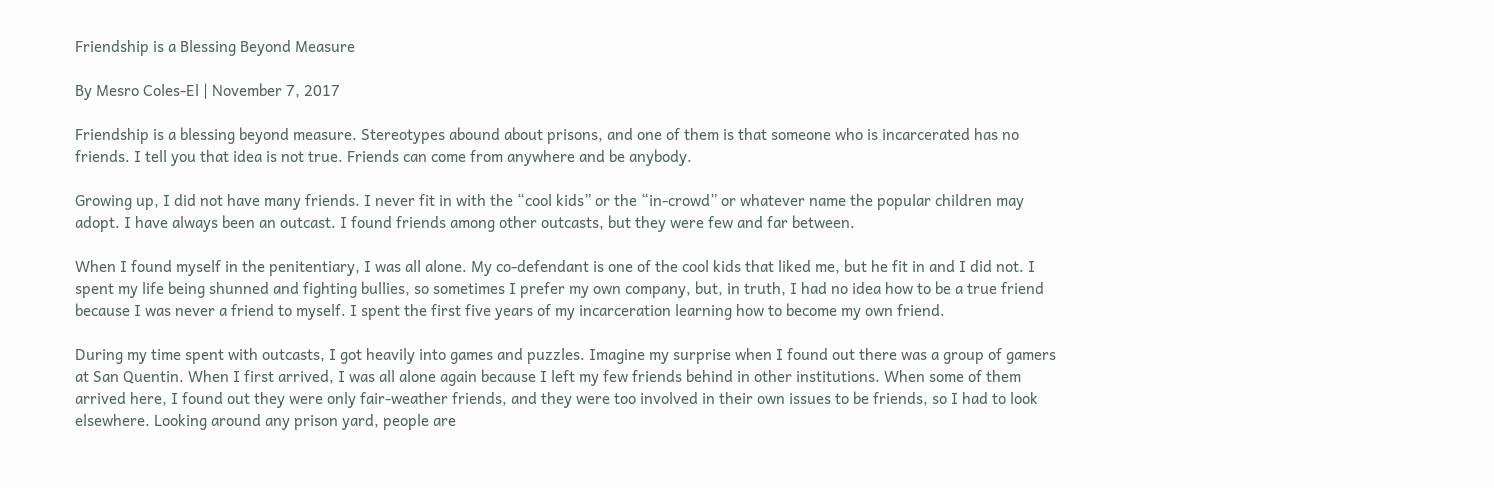Friendship is a Blessing Beyond Measure

By Mesro Coles-El | November 7, 2017

Friendship is a blessing beyond measure. Stereotypes abound about prisons, and one of them is that someone who is incarcerated has no friends. I tell you that idea is not true. Friends can come from anywhere and be anybody.

Growing up, I did not have many friends. I never fit in with the “cool kids” or the “in-crowd” or whatever name the popular children may adopt. I have always been an outcast. I found friends among other outcasts, but they were few and far between.

When I found myself in the penitentiary, I was all alone. My co-defendant is one of the cool kids that liked me, but he fit in and I did not. I spent my life being shunned and fighting bullies, so sometimes I prefer my own company, but, in truth, I had no idea how to be a true friend because I was never a friend to myself. I spent the first five years of my incarceration learning how to become my own friend.

During my time spent with outcasts, I got heavily into games and puzzles. Imagine my surprise when I found out there was a group of gamers at San Quentin. When I first arrived, I was all alone again because I left my few friends behind in other institutions. When some of them arrived here, I found out they were only fair-weather friends, and they were too involved in their own issues to be friends, so I had to look elsewhere. Looking around any prison yard, people are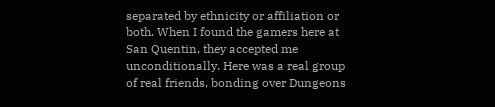separated by ethnicity or affiliation or both. When I found the gamers here at San Quentin, they accepted me unconditionally. Here was a real group of real friends, bonding over Dungeons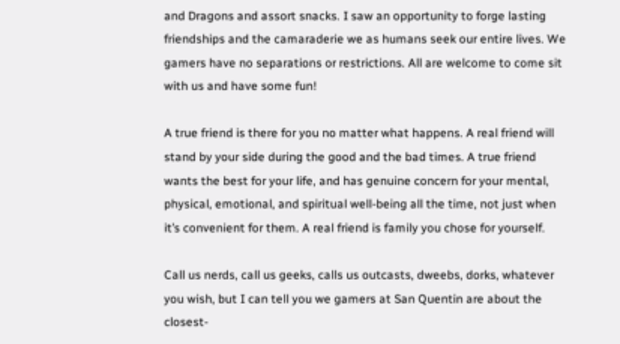and Dragons and assort snacks. I saw an opportunity to forge lasting friendships and the camaraderie we as humans seek our entire lives. We gamers have no separations or restrictions. All are welcome to come sit with us and have some fun!

A true friend is there for you no matter what happens. A real friend will stand by your side during the good and the bad times. A true friend wants the best for your life, and has genuine concern for your mental, physical, emotional, and spiritual well-being all the time, not just when it’s convenient for them. A real friend is family you chose for yourself.

Call us nerds, call us geeks, calls us outcasts, dweebs, dorks, whatever you wish, but I can tell you we gamers at San Quentin are about the closest-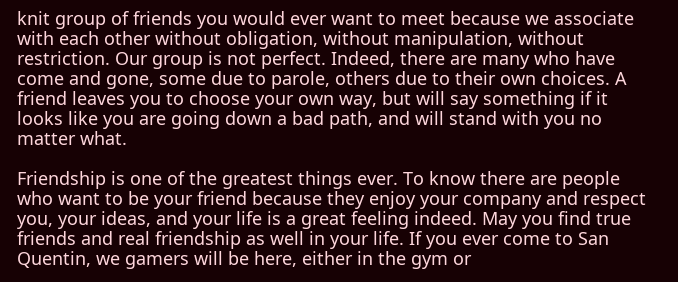knit group of friends you would ever want to meet because we associate with each other without obligation, without manipulation, without restriction. Our group is not perfect. Indeed, there are many who have come and gone, some due to parole, others due to their own choices. A friend leaves you to choose your own way, but will say something if it looks like you are going down a bad path, and will stand with you no matter what.

Friendship is one of the greatest things ever. To know there are people who want to be your friend because they enjoy your company and respect you, your ideas, and your life is a great feeling indeed. May you find true friends and real friendship as well in your life. If you ever come to San Quentin, we gamers will be here, either in the gym or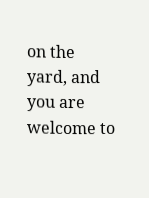on the yard, and you are welcome to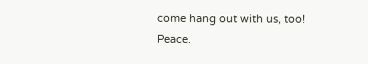come hang out with us, too! Peace.